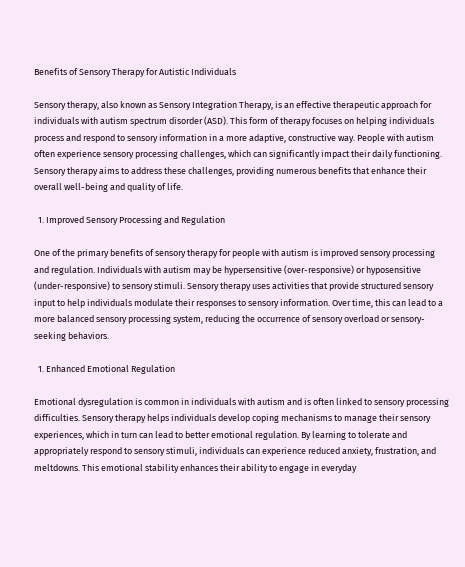Benefits of Sensory Therapy for Autistic Individuals

Sensory therapy, also known as Sensory Integration Therapy, is an effective therapeutic approach for individuals with autism spectrum disorder (ASD). This form of therapy focuses on helping individuals process and respond to sensory information in a more adaptive, constructive way. People with autism often experience sensory processing challenges, which can significantly impact their daily functioning. Sensory therapy aims to address these challenges, providing numerous benefits that enhance their overall well-being and quality of life.

  1. Improved Sensory Processing and Regulation

One of the primary benefits of sensory therapy for people with autism is improved sensory processing and regulation. Individuals with autism may be hypersensitive (over-responsive) or hyposensitive (under-responsive) to sensory stimuli. Sensory therapy uses activities that provide structured sensory input to help individuals modulate their responses to sensory information. Over time, this can lead to a more balanced sensory processing system, reducing the occurrence of sensory overload or sensory-seeking behaviors.

  1. Enhanced Emotional Regulation

Emotional dysregulation is common in individuals with autism and is often linked to sensory processing difficulties. Sensory therapy helps individuals develop coping mechanisms to manage their sensory experiences, which in turn can lead to better emotional regulation. By learning to tolerate and appropriately respond to sensory stimuli, individuals can experience reduced anxiety, frustration, and meltdowns. This emotional stability enhances their ability to engage in everyday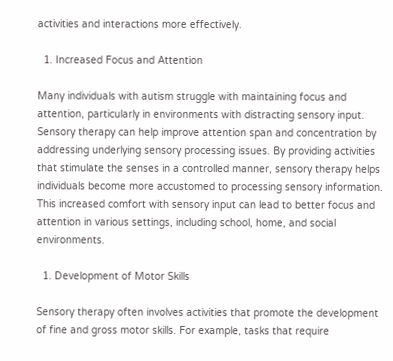activities and interactions more effectively.

  1. Increased Focus and Attention

Many individuals with autism struggle with maintaining focus and attention, particularly in environments with distracting sensory input. Sensory therapy can help improve attention span and concentration by addressing underlying sensory processing issues. By providing activities that stimulate the senses in a controlled manner, sensory therapy helps individuals become more accustomed to processing sensory information. This increased comfort with sensory input can lead to better focus and attention in various settings, including school, home, and social environments.

  1. Development of Motor Skills

Sensory therapy often involves activities that promote the development of fine and gross motor skills. For example, tasks that require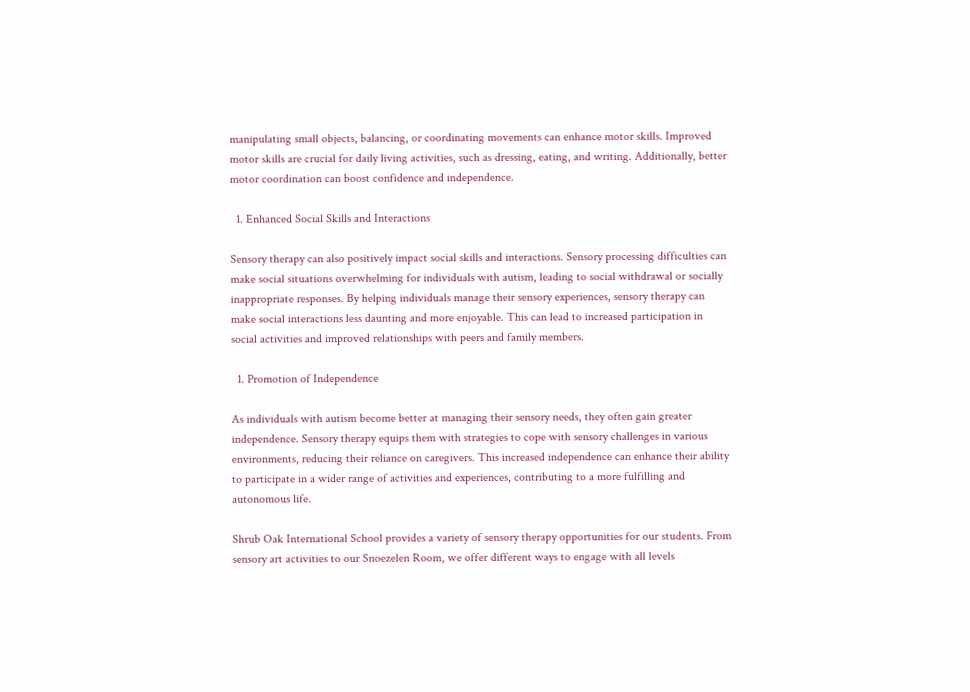manipulating small objects, balancing, or coordinating movements can enhance motor skills. Improved motor skills are crucial for daily living activities, such as dressing, eating, and writing. Additionally, better motor coordination can boost confidence and independence.

  1. Enhanced Social Skills and Interactions

Sensory therapy can also positively impact social skills and interactions. Sensory processing difficulties can make social situations overwhelming for individuals with autism, leading to social withdrawal or socially inappropriate responses. By helping individuals manage their sensory experiences, sensory therapy can make social interactions less daunting and more enjoyable. This can lead to increased participation in social activities and improved relationships with peers and family members.

  1. Promotion of Independence

As individuals with autism become better at managing their sensory needs, they often gain greater independence. Sensory therapy equips them with strategies to cope with sensory challenges in various environments, reducing their reliance on caregivers. This increased independence can enhance their ability to participate in a wider range of activities and experiences, contributing to a more fulfilling and autonomous life.

Shrub Oak International School provides a variety of sensory therapy opportunities for our students. From sensory art activities to our Snoezelen Room, we offer different ways to engage with all levels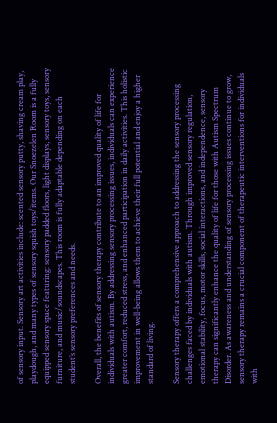of sensory input. Sensory art activities include: scented sensory putty, shaving cream play, playdough, and many types of sensory squish toys/items. Our Snoezelen Room is a fully equipped sensory space featuring: sensory padded floors, light displays, sensory toys, sensory furniture, and music/soundscapes. This room is fully adaptable depending on each student’s sensory preferences and needs.

Overall, the benefits of sensory therapy contribute to an improved quality of life for individuals with autism. By addressing sensory processing issues, individuals can experience greater comfort, reduced stress, and enhanced participation in daily activities. This holistic improvement in well-being allows them to achieve their full potential and enjoy a higher standard of living.

Sensory therapy offers a comprehensive approach to addressing the sensory processing challenges faced by individuals with autism. Through improved sensory regulation, emotional stability, focus, motor skills, social interactions, and independence, sensory therapy can significantly enhance the quality of life for those with Autism Spectrum Disorder. As awareness and understanding of sensory processing issues continue to grow, sensory therapy remains a crucial component of therapeutic interventions for individuals with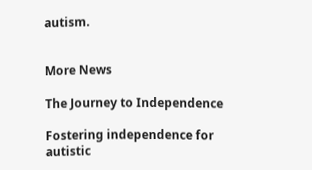autism.


More News

The Journey to Independence

Fostering independence for autistic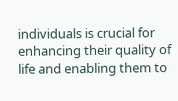individuals is crucial for enhancing their quality of life and enabling them to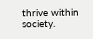thrive within society.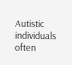Autistic individuals often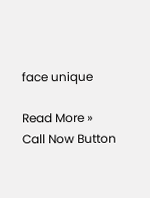face unique

Read More »
Call Now Button